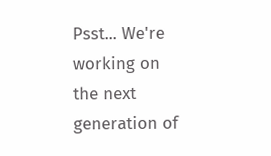Psst... We're working on the next generation of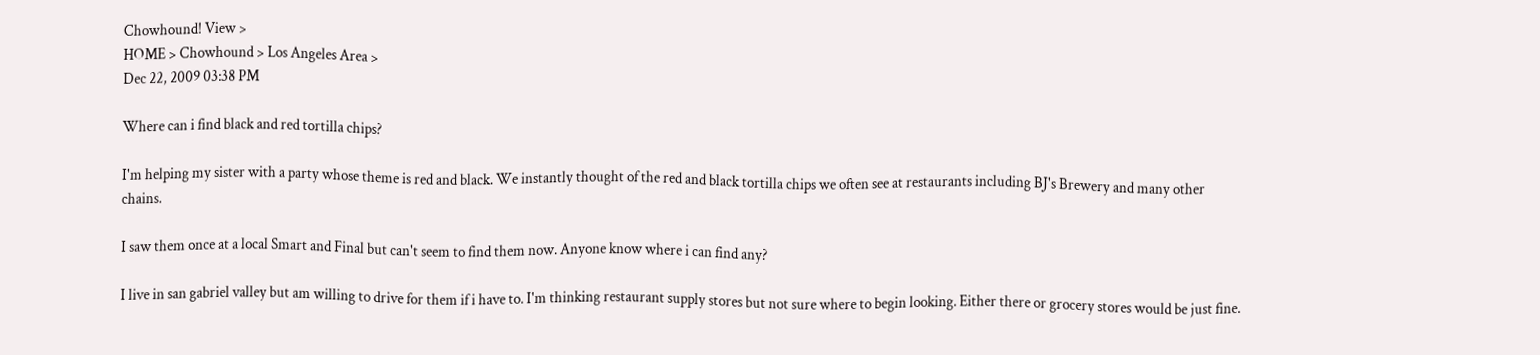Chowhound! View >
HOME > Chowhound > Los Angeles Area >
Dec 22, 2009 03:38 PM

Where can i find black and red tortilla chips?

I'm helping my sister with a party whose theme is red and black. We instantly thought of the red and black tortilla chips we often see at restaurants including BJ's Brewery and many other chains.

I saw them once at a local Smart and Final but can't seem to find them now. Anyone know where i can find any?

I live in san gabriel valley but am willing to drive for them if i have to. I'm thinking restaurant supply stores but not sure where to begin looking. Either there or grocery stores would be just fine.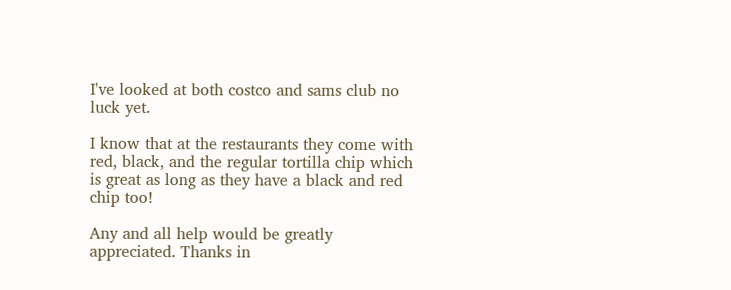I've looked at both costco and sams club no luck yet.

I know that at the restaurants they come with red, black, and the regular tortilla chip which is great as long as they have a black and red chip too!

Any and all help would be greatly appreciated. Thanks in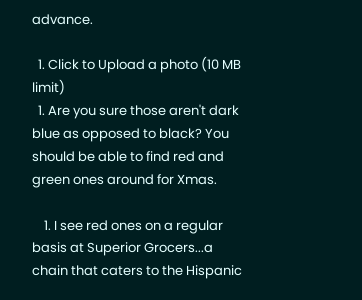advance.

  1. Click to Upload a photo (10 MB limit)
  1. Are you sure those aren't dark blue as opposed to black? You should be able to find red and green ones around for Xmas.

    1. I see red ones on a regular basis at Superior Grocers...a chain that caters to the Hispanic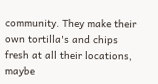community. They make their own tortilla's and chips fresh at all their locations, maybe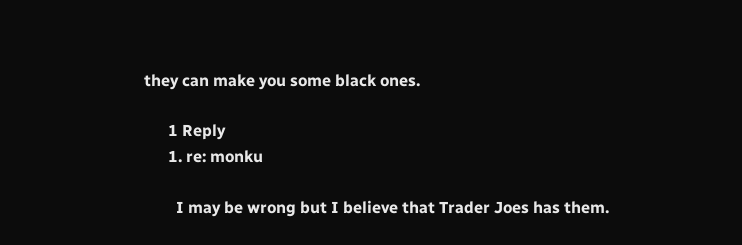they can make you some black ones.

      1 Reply
      1. re: monku

        I may be wrong but I believe that Trader Joes has them.